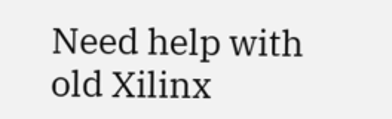Need help with old Xilinx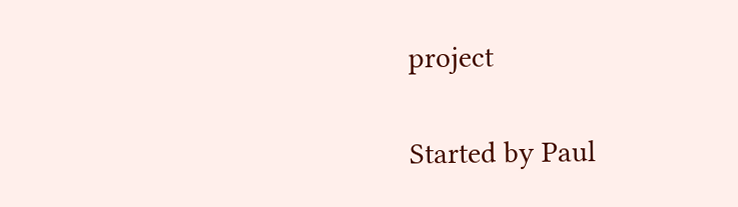project

Started by Paul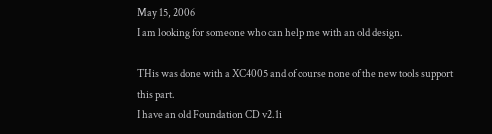May 15, 2006
I am looking for someone who can help me with an old design.

THis was done with a XC4005 and of course none of the new tools support
this part.
I have an old Foundation CD v2.1i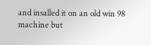and insalled it on an old win 98
machine but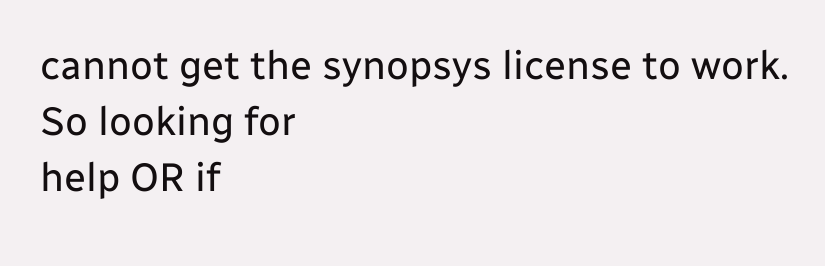cannot get the synopsys license to work. So looking for
help OR if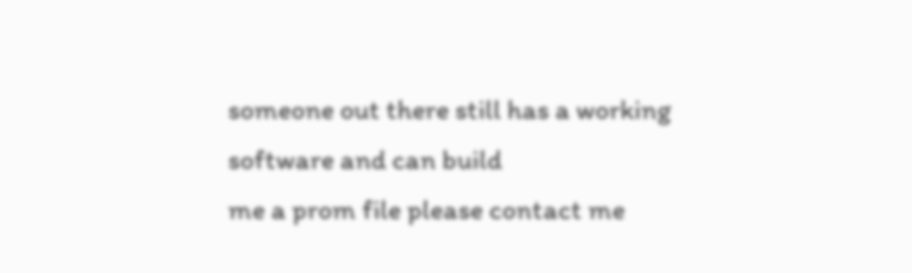someone out there still has a working software and can build
me a prom file please contact me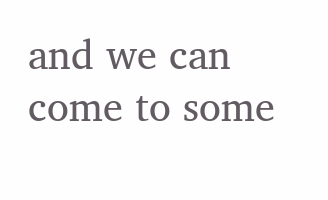and we can come to some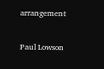arrangement

Paul Lowson